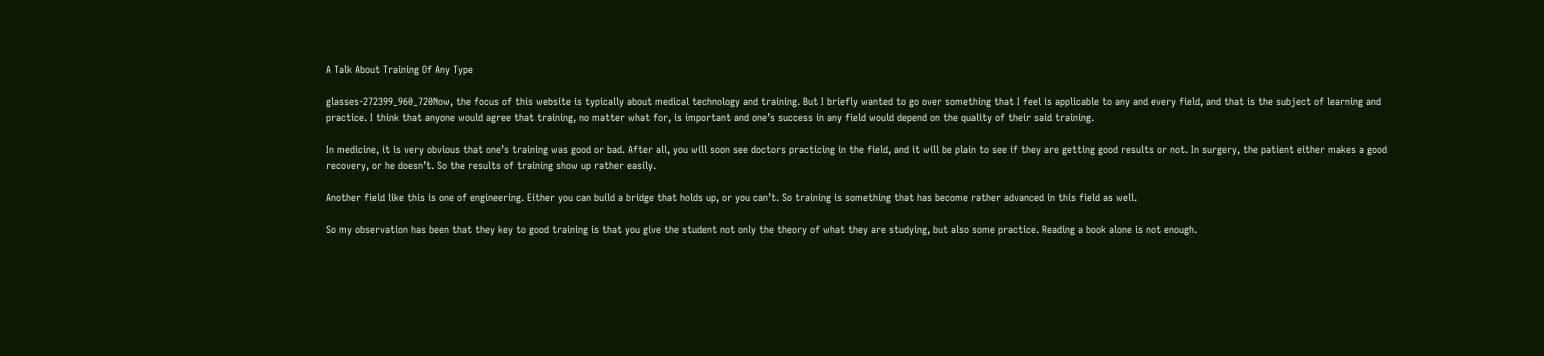A Talk About Training Of Any Type

glasses-272399_960_720Now, the focus of this website is typically about medical technology and training. But I briefly wanted to go over something that I feel is applicable to any and every field, and that is the subject of learning and practice. I think that anyone would agree that training, no matter what for, is important and one’s success in any field would depend on the quality of their said training.

In medicine, it is very obvious that one’s training was good or bad. After all, you will soon see doctors practicing in the field, and it will be plain to see if they are getting good results or not. In surgery, the patient either makes a good recovery, or he doesn’t. So the results of training show up rather easily.

Another field like this is one of engineering. Either you can build a bridge that holds up, or you can’t. So training is something that has become rather advanced in this field as well.

So my observation has been that they key to good training is that you give the student not only the theory of what they are studying, but also some practice. Reading a book alone is not enough.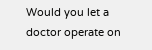Would you let a doctor operate on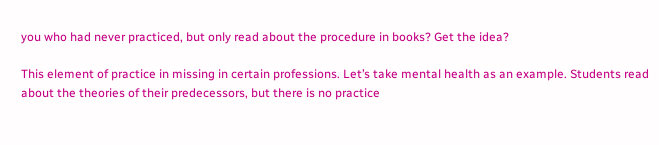you who had never practiced, but only read about the procedure in books? Get the idea?

This element of practice in missing in certain professions. Let’s take mental health as an example. Students read about the theories of their predecessors, but there is no practice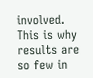involved. This is why results are so few in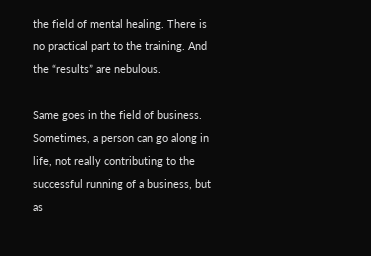the field of mental healing. There is no practical part to the training. And the “results” are nebulous.

Same goes in the field of business. Sometimes, a person can go along in life, not really contributing to the successful running of a business, but as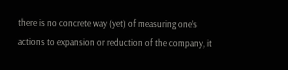there is no concrete way (yet) of measuring one’s actions to expansion or reduction of the company, it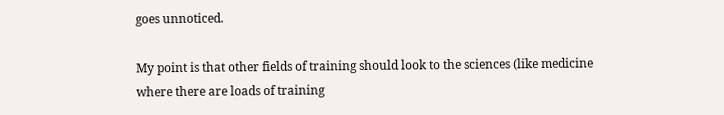goes unnoticed.

My point is that other fields of training should look to the sciences (like medicine where there are loads of training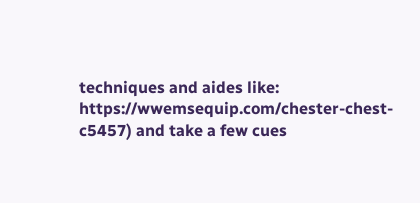techniques and aides like: https://wwemsequip.com/chester-chest-c5457) and take a few cues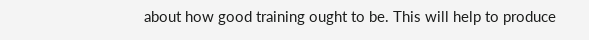about how good training ought to be. This will help to produce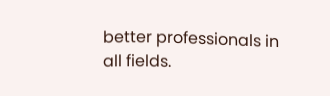better professionals in all fields.